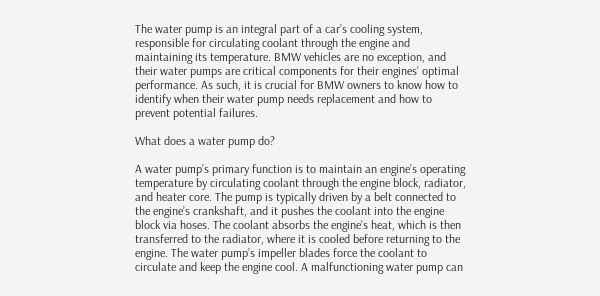The water pump is an integral part of a car’s cooling system, responsible for circulating coolant through the engine and maintaining its temperature. BMW vehicles are no exception, and their water pumps are critical components for their engines’ optimal performance. As such, it is crucial for BMW owners to know how to identify when their water pump needs replacement and how to prevent potential failures.

What does a water pump do?

A water pump’s primary function is to maintain an engine’s operating temperature by circulating coolant through the engine block, radiator, and heater core. The pump is typically driven by a belt connected to the engine’s crankshaft, and it pushes the coolant into the engine block via hoses. The coolant absorbs the engine’s heat, which is then transferred to the radiator, where it is cooled before returning to the engine. The water pump’s impeller blades force the coolant to circulate and keep the engine cool. A malfunctioning water pump can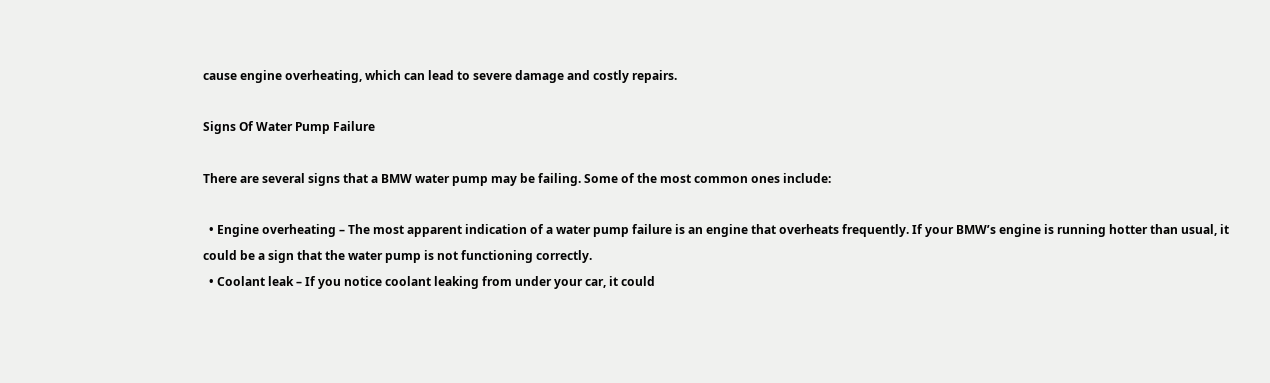cause engine overheating, which can lead to severe damage and costly repairs.

Signs Of Water Pump Failure

There are several signs that a BMW water pump may be failing. Some of the most common ones include:

  • Engine overheating – The most apparent indication of a water pump failure is an engine that overheats frequently. If your BMW’s engine is running hotter than usual, it could be a sign that the water pump is not functioning correctly.
  • Coolant leak – If you notice coolant leaking from under your car, it could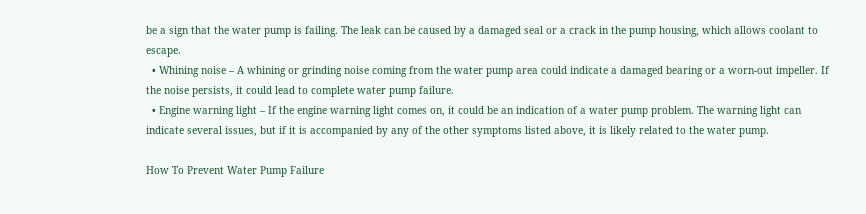be a sign that the water pump is failing. The leak can be caused by a damaged seal or a crack in the pump housing, which allows coolant to escape.
  • Whining noise – A whining or grinding noise coming from the water pump area could indicate a damaged bearing or a worn-out impeller. If the noise persists, it could lead to complete water pump failure.
  • Engine warning light – If the engine warning light comes on, it could be an indication of a water pump problem. The warning light can indicate several issues, but if it is accompanied by any of the other symptoms listed above, it is likely related to the water pump.

How To Prevent Water Pump Failure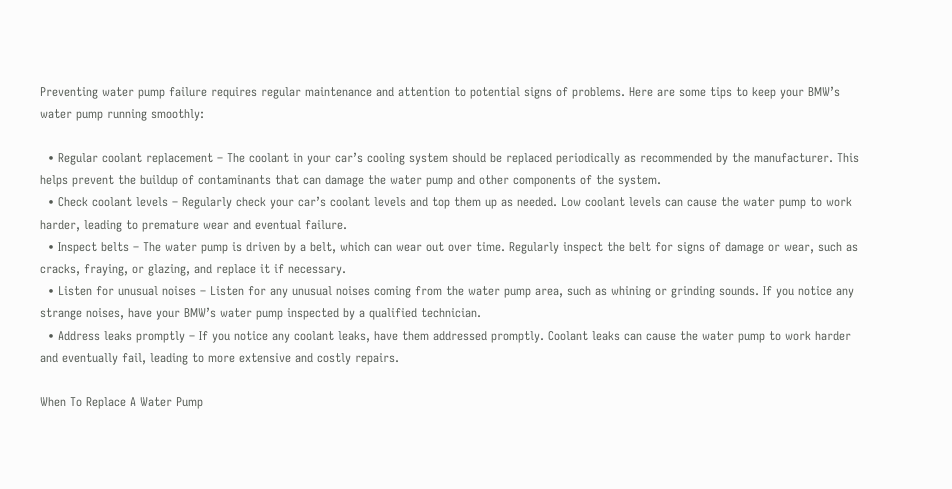Preventing water pump failure requires regular maintenance and attention to potential signs of problems. Here are some tips to keep your BMW’s water pump running smoothly:

  • Regular coolant replacement – The coolant in your car’s cooling system should be replaced periodically as recommended by the manufacturer. This helps prevent the buildup of contaminants that can damage the water pump and other components of the system.
  • Check coolant levels – Regularly check your car’s coolant levels and top them up as needed. Low coolant levels can cause the water pump to work harder, leading to premature wear and eventual failure.
  • Inspect belts – The water pump is driven by a belt, which can wear out over time. Regularly inspect the belt for signs of damage or wear, such as cracks, fraying, or glazing, and replace it if necessary.
  • Listen for unusual noises – Listen for any unusual noises coming from the water pump area, such as whining or grinding sounds. If you notice any strange noises, have your BMW’s water pump inspected by a qualified technician.
  • Address leaks promptly – If you notice any coolant leaks, have them addressed promptly. Coolant leaks can cause the water pump to work harder and eventually fail, leading to more extensive and costly repairs.

When To Replace A Water Pump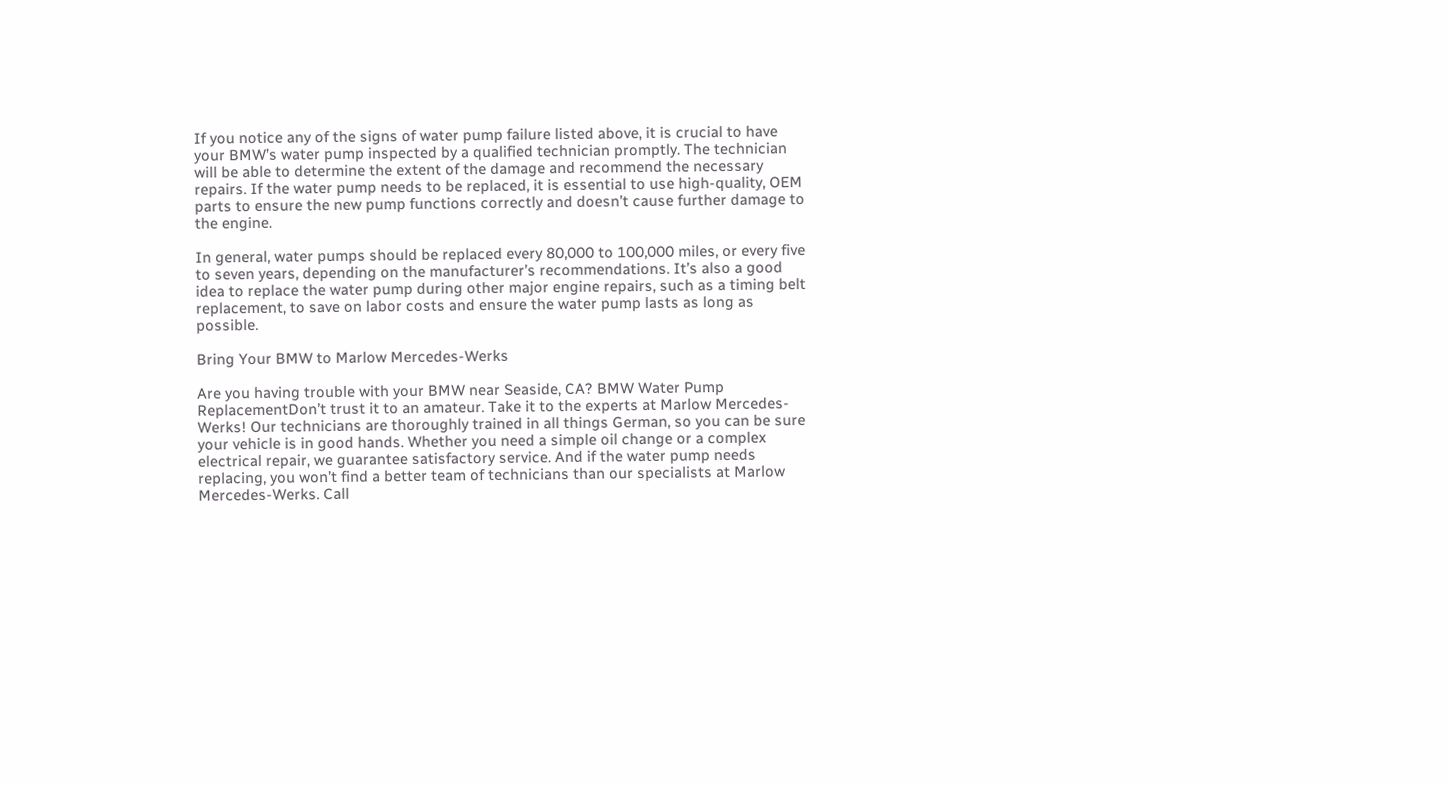If you notice any of the signs of water pump failure listed above, it is crucial to have your BMW’s water pump inspected by a qualified technician promptly. The technician will be able to determine the extent of the damage and recommend the necessary repairs. If the water pump needs to be replaced, it is essential to use high-quality, OEM parts to ensure the new pump functions correctly and doesn’t cause further damage to the engine.

In general, water pumps should be replaced every 80,000 to 100,000 miles, or every five to seven years, depending on the manufacturer’s recommendations. It’s also a good idea to replace the water pump during other major engine repairs, such as a timing belt replacement, to save on labor costs and ensure the water pump lasts as long as possible.

Bring Your BMW to Marlow Mercedes-Werks

Are you having trouble with your BMW near Seaside, CA? BMW Water Pump ReplacementDon’t trust it to an amateur. Take it to the experts at Marlow Mercedes-Werks! Our technicians are thoroughly trained in all things German, so you can be sure your vehicle is in good hands. Whether you need a simple oil change or a complex electrical repair, we guarantee satisfactory service. And if the water pump needs replacing, you won’t find a better team of technicians than our specialists at Marlow Mercedes-Werks. Call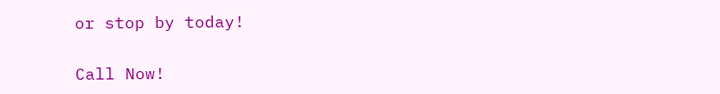or stop by today!

Call Now!